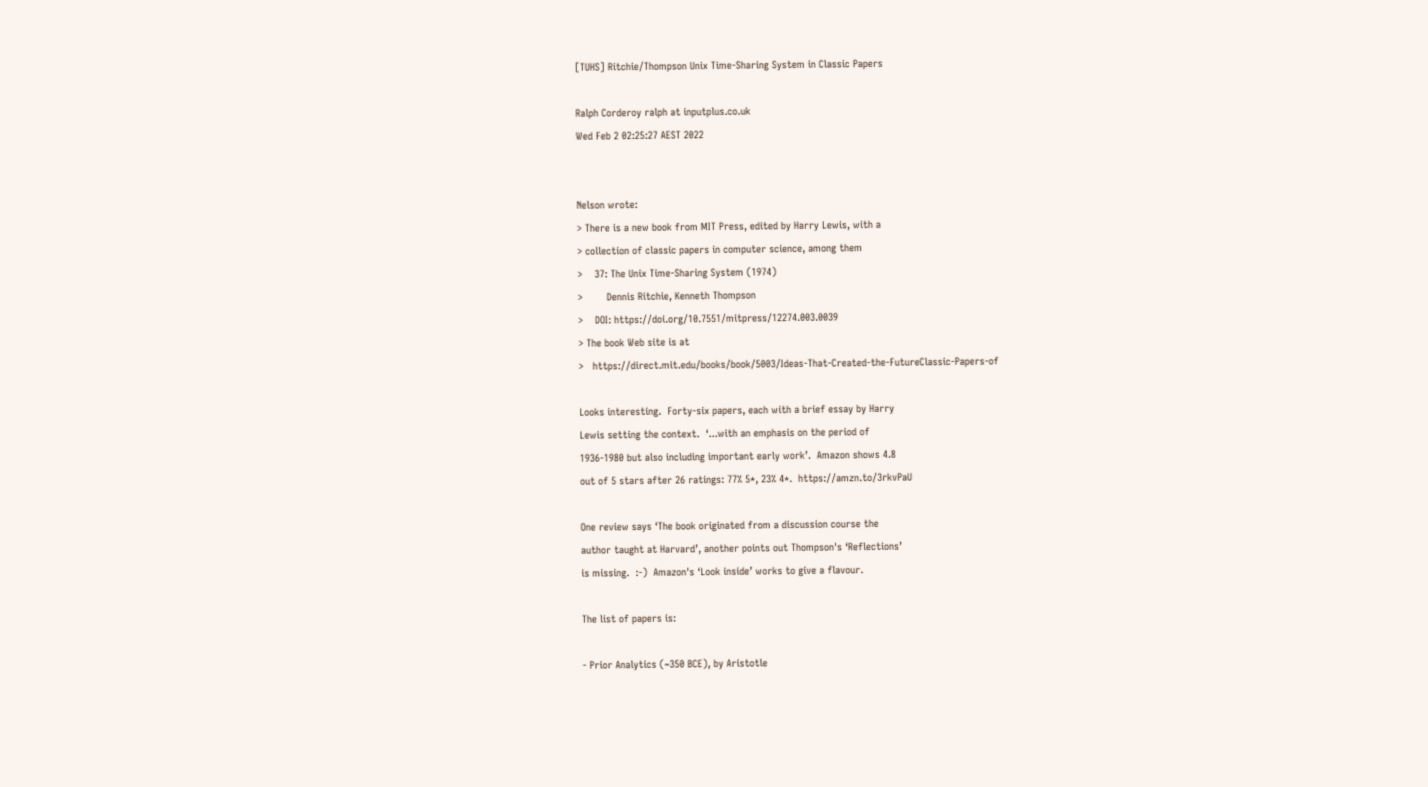[TUHS] Ritchie/Thompson Unix Time-Sharing System in Classic Papers

Ralph Corderoy ralph at inputplus.co.uk
Wed Feb 2 02:25:27 AEST 2022


Nelson wrote:
> There is a new book from MIT Press, edited by Harry Lewis, with a
> collection of classic papers in computer science, among them
>    37: The Unix Time-Sharing System (1974)
>        Dennis Ritchie, Kenneth Thompson
>    DOI: https://doi.org/10.7551/mitpress/12274.003.0039
> The book Web site is at
>   https://direct.mit.edu/books/book/5003/Ideas-That-Created-the-FutureClassic-Papers-of

Looks interesting.  Forty-six papers, each with a brief essay by Harry
Lewis setting the context.  ‘...with an emphasis on the period of
1936-1980 but also including important early work’.  Amazon shows 4.8
out of 5 stars after 26 ratings: 77% 5*, 23% 4*.  https://amzn.to/3rkvPaU

One review says ‘The book originated from a discussion course the
author taught at Harvard’, another points out Thompson's ‘Reflections’
is missing.  :-)  Amazon's ‘Look inside’ works to give a flavour.

The list of papers is:

- Prior Analytics (~350 BCE), by Aristotle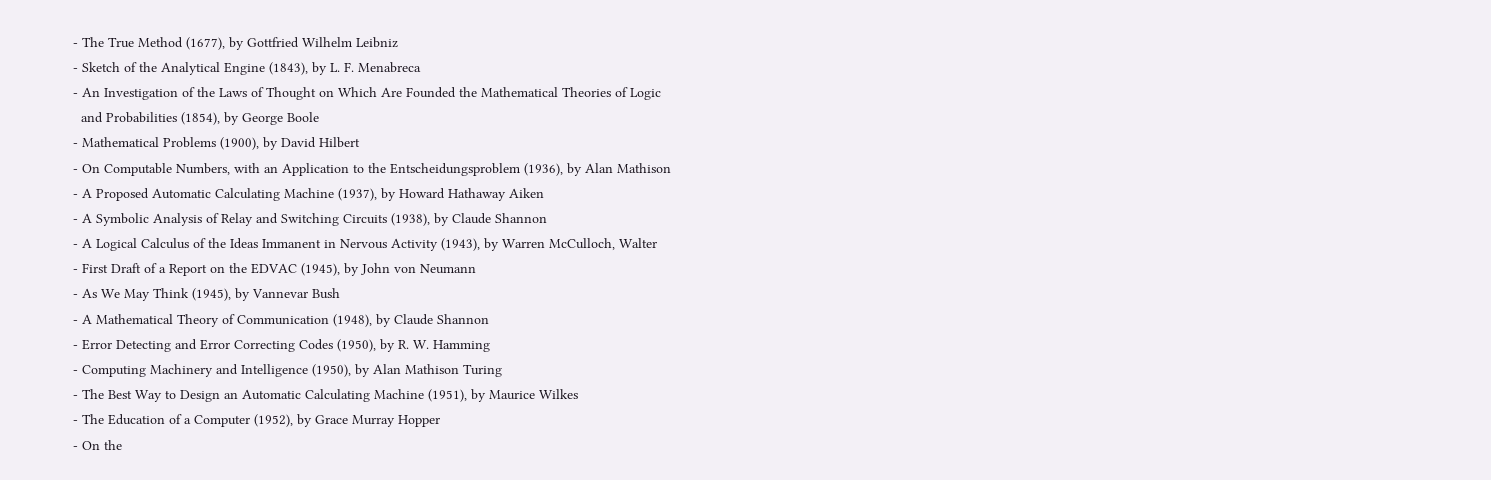- The True Method (1677), by Gottfried Wilhelm Leibniz
- Sketch of the Analytical Engine (1843), by L. F. Menabreca
- An Investigation of the Laws of Thought on Which Are Founded the Mathematical Theories of Logic
  and Probabilities (1854), by George Boole
- Mathematical Problems (1900), by David Hilbert
- On Computable Numbers, with an Application to the Entscheidungsproblem (1936), by Alan Mathison
- A Proposed Automatic Calculating Machine (1937), by Howard Hathaway Aiken
- A Symbolic Analysis of Relay and Switching Circuits (1938), by Claude Shannon
- A Logical Calculus of the Ideas Immanent in Nervous Activity (1943), by Warren McCulloch, Walter
- First Draft of a Report on the EDVAC (1945), by John von Neumann
- As We May Think (1945), by Vannevar Bush
- A Mathematical Theory of Communication (1948), by Claude Shannon
- Error Detecting and Error Correcting Codes (1950), by R. W. Hamming
- Computing Machinery and Intelligence (1950), by Alan Mathison Turing
- The Best Way to Design an Automatic Calculating Machine (1951), by Maurice Wilkes
- The Education of a Computer (1952), by Grace Murray Hopper
- On the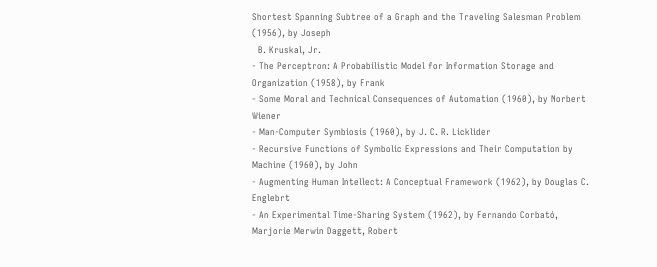Shortest Spanning Subtree of a Graph and the Traveling Salesman Problem (1956), by Joseph
  B. Kruskal, Jr.
- The Perceptron: A Probabilistic Model for Information Storage and Organization (1958), by Frank
- Some Moral and Technical Consequences of Automation (1960), by Norbert Wiener
- Man-Computer Symbiosis (1960), by J. C. R. Licklider
- Recursive Functions of Symbolic Expressions and Their Computation by Machine (1960), by John
- Augmenting Human Intellect: A Conceptual Framework (1962), by Douglas C. Englebrt
- An Experimental Time-Sharing System (1962), by Fernando Corbató, Marjorie Merwin Daggett, Robert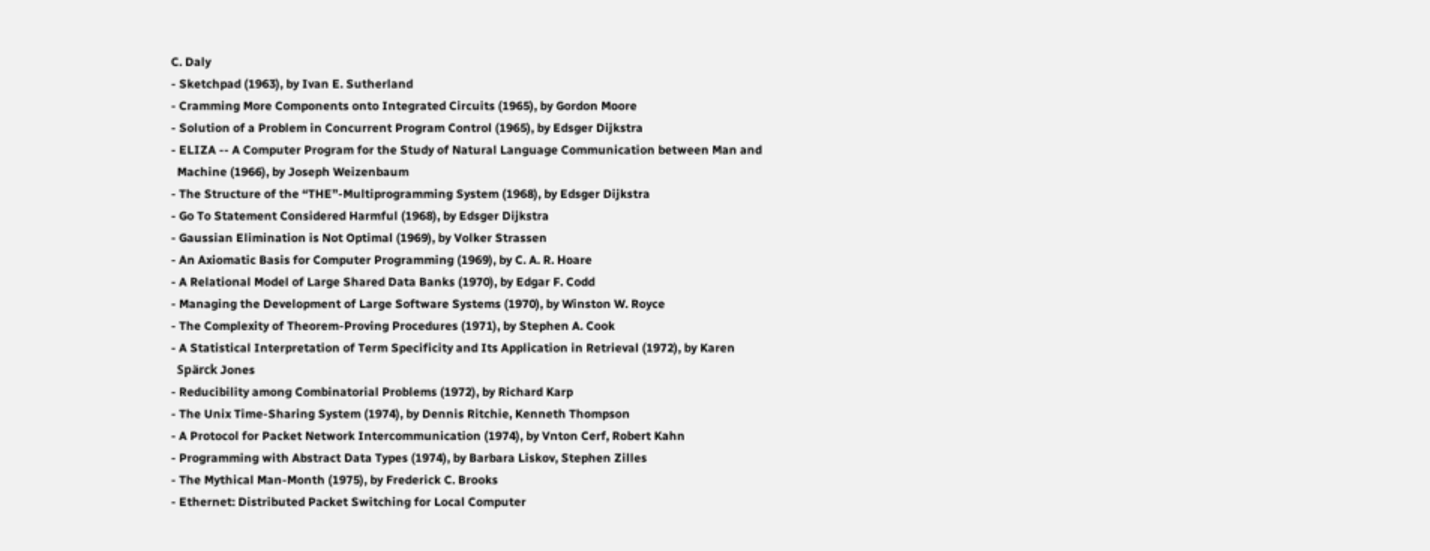C. Daly
- Sketchpad (1963), by Ivan E. Sutherland
- Cramming More Components onto Integrated Circuits (1965), by Gordon Moore
- Solution of a Problem in Concurrent Program Control (1965), by Edsger Dijkstra
- ELIZA -- A Computer Program for the Study of Natural Language Communication between Man and
  Machine (1966), by Joseph Weizenbaum
- The Structure of the “THE”-Multiprogramming System (1968), by Edsger Dijkstra
- Go To Statement Considered Harmful (1968), by Edsger Dijkstra
- Gaussian Elimination is Not Optimal (1969), by Volker Strassen
- An Axiomatic Basis for Computer Programming (1969), by C. A. R. Hoare
- A Relational Model of Large Shared Data Banks (1970), by Edgar F. Codd
- Managing the Development of Large Software Systems (1970), by Winston W. Royce
- The Complexity of Theorem-Proving Procedures (1971), by Stephen A. Cook
- A Statistical Interpretation of Term Specificity and Its Application in Retrieval (1972), by Karen
  Spärck Jones
- Reducibility among Combinatorial Problems (1972), by Richard Karp
- The Unix Time-Sharing System (1974), by Dennis Ritchie, Kenneth Thompson
- A Protocol for Packet Network Intercommunication (1974), by Vnton Cerf, Robert Kahn
- Programming with Abstract Data Types (1974), by Barbara Liskov, Stephen Zilles
- The Mythical Man-Month (1975), by Frederick C. Brooks
- Ethernet: Distributed Packet Switching for Local Computer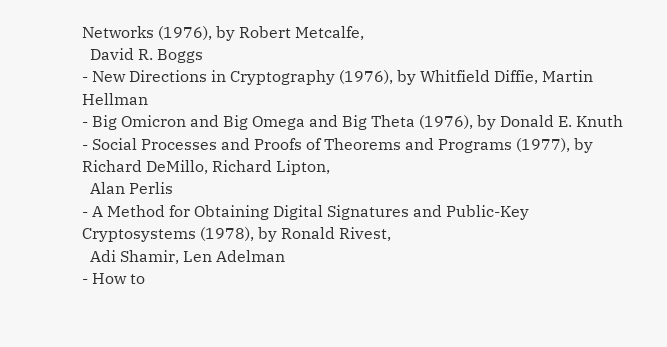Networks (1976), by Robert Metcalfe,
  David R. Boggs
- New Directions in Cryptography (1976), by Whitfield Diffie, Martin Hellman
- Big Omicron and Big Omega and Big Theta (1976), by Donald E. Knuth
- Social Processes and Proofs of Theorems and Programs (1977), by Richard DeMillo, Richard Lipton,
  Alan Perlis
- A Method for Obtaining Digital Signatures and Public-Key Cryptosystems (1978), by Ronald Rivest,
  Adi Shamir, Len Adelman
- How to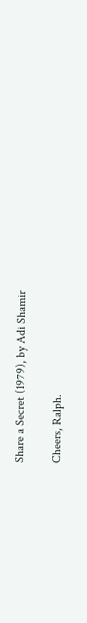Share a Secret (1979), by Adi Shamir

Cheers, Ralph.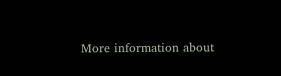More information about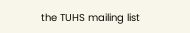the TUHS mailing list